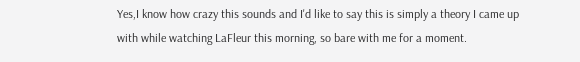Yes,I know how crazy this sounds and I'd like to say this is simply a theory I came up with while watching LaFleur this morning, so bare with me for a moment.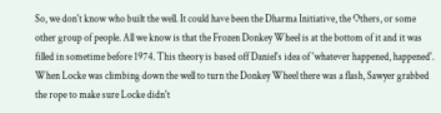So, we don't know who built the well. It could have been the Dharma Initiative, the Others, or some other group of people. All we know is that the Frozen Donkey Wheel is at the bottom of it and it was filled in sometime before 1974. This theory is based off Daniel's idea of 'whatever happened, happened'. When Locke was climbing down the well to turn the Donkey Wheel there was a flash, Sawyer grabbed the rope to make sure Locke didn't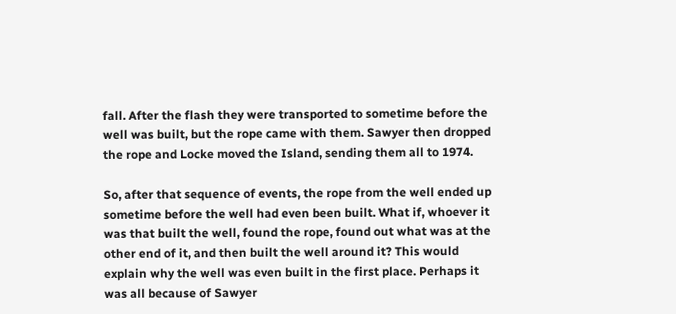fall. After the flash they were transported to sometime before the well was built, but the rope came with them. Sawyer then dropped the rope and Locke moved the Island, sending them all to 1974.

So, after that sequence of events, the rope from the well ended up sometime before the well had even been built. What if, whoever it was that built the well, found the rope, found out what was at the other end of it, and then built the well around it? This would explain why the well was even built in the first place. Perhaps it was all because of Sawyer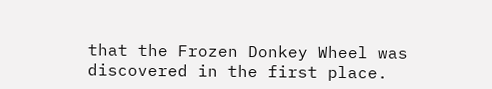that the Frozen Donkey Wheel was discovered in the first place.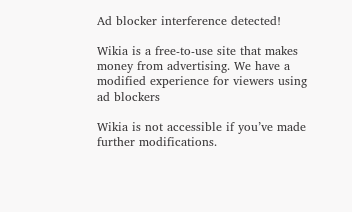Ad blocker interference detected!

Wikia is a free-to-use site that makes money from advertising. We have a modified experience for viewers using ad blockers

Wikia is not accessible if you’ve made further modifications.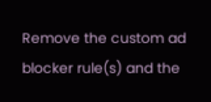Remove the custom ad blocker rule(s) and the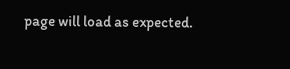page will load as expected.